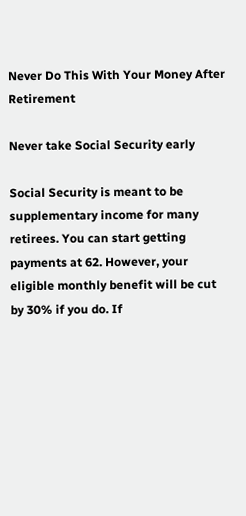Never Do This With Your Money After Retirement

Never take Social Security early

Social Security is meant to be supplementary income for many retirees. You can start getting payments at 62. However, your eligible monthly benefit will be cut by 30% if you do. If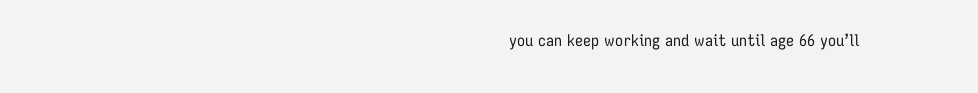you can keep working and wait until age 66 you’ll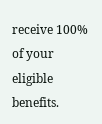receive 100% of your eligible benefits.